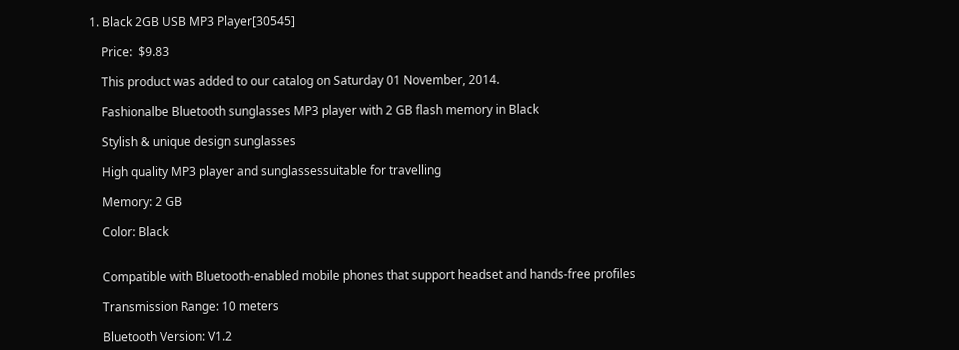1. Black 2GB USB MP3 Player[30545]

    Price:  $9.83

    This product was added to our catalog on Saturday 01 November, 2014.

    Fashionalbe Bluetooth sunglasses MP3 player with 2 GB flash memory in Black

    Stylish & unique design sunglasses

    High quality MP3 player and sunglassessuitable for travelling

    Memory: 2 GB

    Color: Black


    Compatible with Bluetooth-enabled mobile phones that support headset and hands-free profiles

    Transmission Range: 10 meters

    Bluetooth Version: V1.2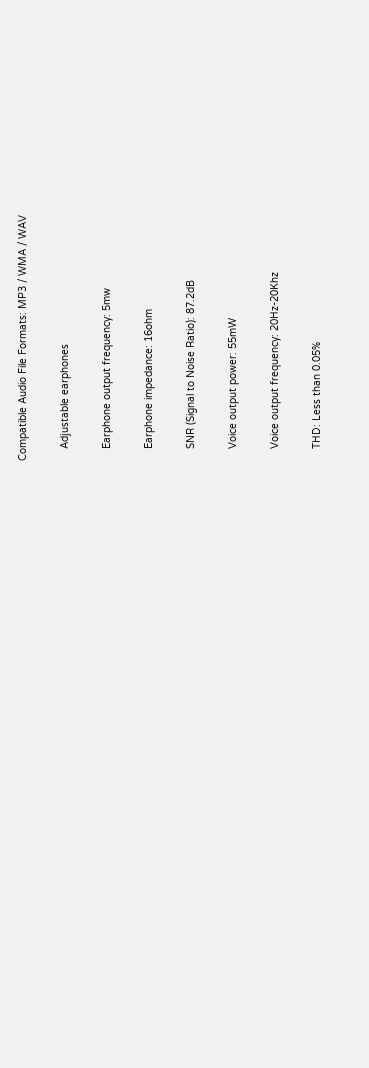Compatible Audio File Formats: MP3 / WMA / WAV

    Adjustable earphones

    Earphone output frequency: 5mw

    Earphone impedance: 16ohm

    SNR (Signal to Noise Ratio): 87.2dB

    Voice output power: 55mW

    Voice output frequency: 20Hz-20Khz

    THD: Less than 0.05%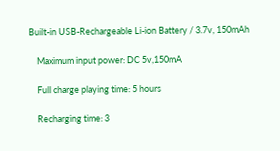Built-in USB-Rechargeable Li-ion Battery / 3.7v, 150mAh

    Maximum input power: DC 5v,150mA

    Full charge playing time: 5 hours

    Recharging time: 3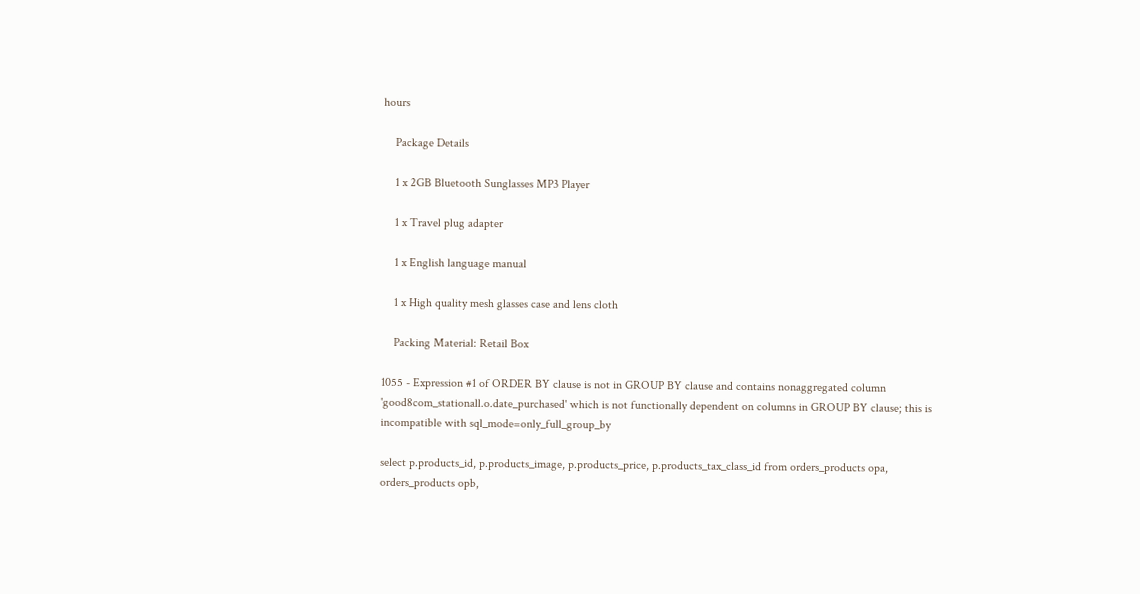hours

    Package Details

    1 x 2GB Bluetooth Sunglasses MP3 Player

    1 x Travel plug adapter

    1 x English language manual

    1 x High quality mesh glasses case and lens cloth

    Packing Material: Retail Box

1055 - Expression #1 of ORDER BY clause is not in GROUP BY clause and contains nonaggregated column 'good8com_stationall.o.date_purchased' which is not functionally dependent on columns in GROUP BY clause; this is incompatible with sql_mode=only_full_group_by

select p.products_id, p.products_image, p.products_price, p.products_tax_class_id from orders_products opa, orders_products opb,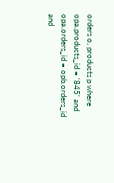orders o, products p where opa.products_id = '845' and opa.orders_id = opb.orders_id and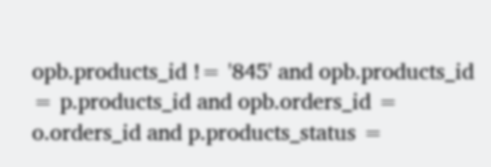opb.products_id != '845' and opb.products_id = p.products_id and opb.orders_id = o.orders_id and p.products_status =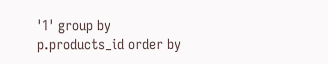'1' group by p.products_id order by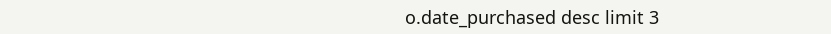o.date_purchased desc limit 3